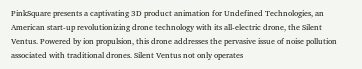PinkSquare presents a captivating 3D product animation for Undefined Technologies, an American start-up revolutionizing drone technology with its all-electric drone, the Silent Ventus. Powered by ion propulsion, this drone addresses the pervasive issue of noise pollution associated with traditional drones. Silent Ventus not only operates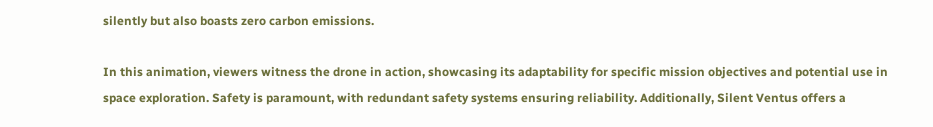silently but also boasts zero carbon emissions.

In this animation, viewers witness the drone in action, showcasing its adaptability for specific mission objectives and potential use in space exploration. Safety is paramount, with redundant safety systems ensuring reliability. Additionally, Silent Ventus offers a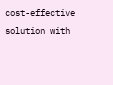cost-effective solution with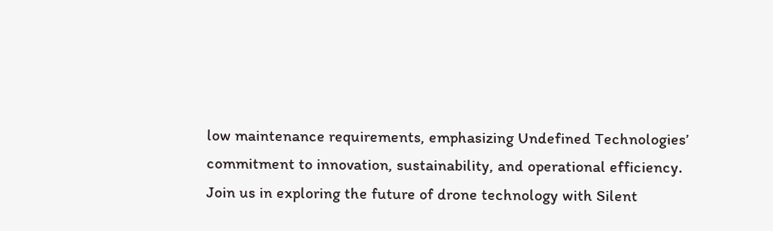low maintenance requirements, emphasizing Undefined Technologies’ commitment to innovation, sustainability, and operational efficiency. Join us in exploring the future of drone technology with Silent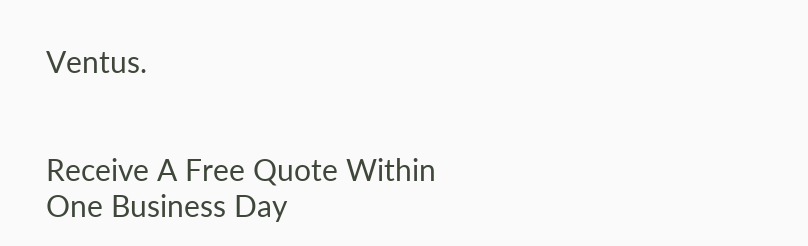Ventus.


Receive A Free Quote Within
One Business Day